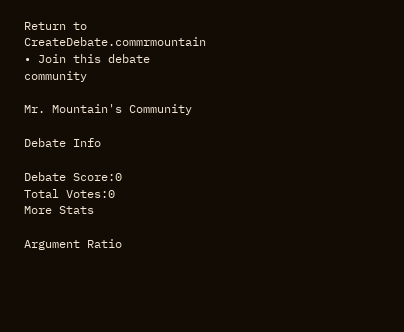Return to CreateDebate.commrmountain • Join this debate community

Mr. Mountain's Community

Debate Info

Debate Score:0
Total Votes:0
More Stats

Argument Ratio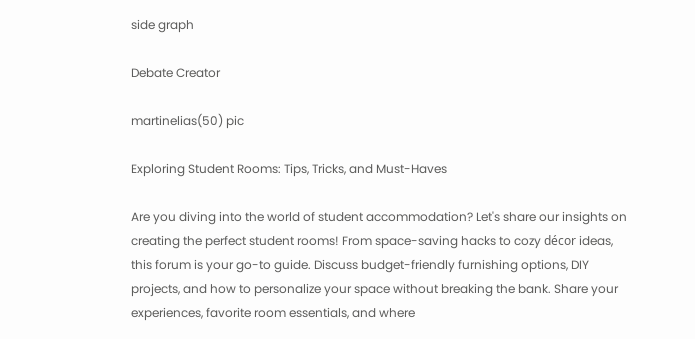side graph

Debate Creator

martinelias(50) pic

Exploring Student Rooms: Tips, Tricks, and Must-Haves

Are you diving into the world of student accommodation? Let's share our insights on creating the perfect student rooms! From space-saving hacks to cozy décor ideas, this forum is your go-to guide. Discuss budget-friendly furnishing options, DIY projects, and how to personalize your space without breaking the bank. Share your experiences, favorite room essentials, and where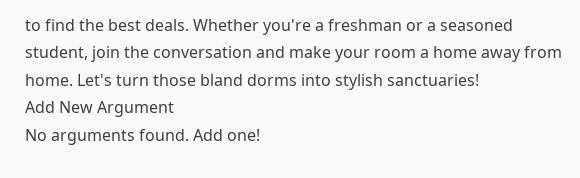to find the best deals. Whether you're a freshman or a seasoned student, join the conversation and make your room a home away from home. Let's turn those bland dorms into stylish sanctuaries!
Add New Argument
No arguments found. Add one!